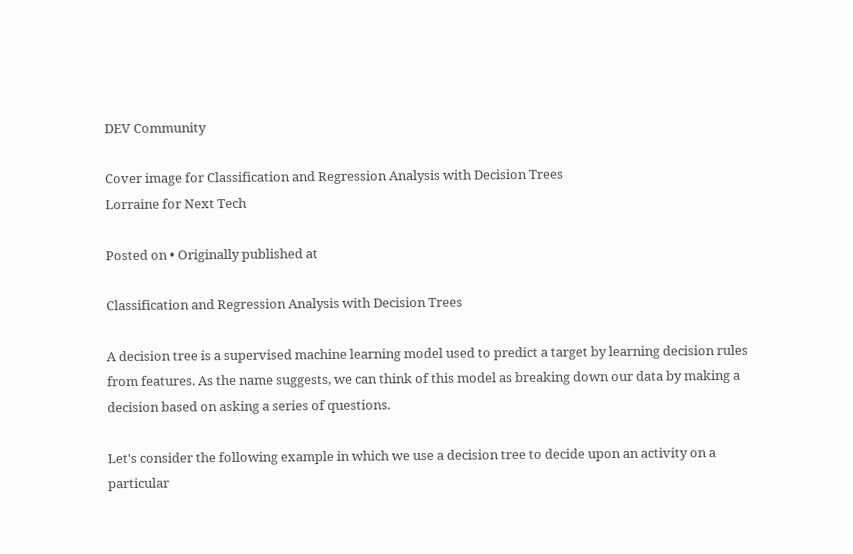DEV Community

Cover image for Classification and Regression Analysis with Decision Trees
Lorraine for Next Tech

Posted on • Originally published at

Classification and Regression Analysis with Decision Trees

A decision tree is a supervised machine learning model used to predict a target by learning decision rules from features. As the name suggests, we can think of this model as breaking down our data by making a decision based on asking a series of questions.

Let's consider the following example in which we use a decision tree to decide upon an activity on a particular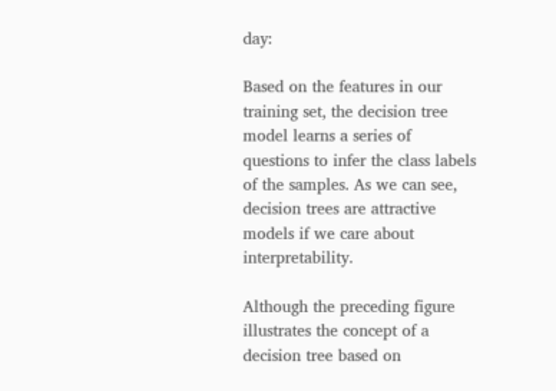day:

Based on the features in our training set, the decision tree model learns a series of questions to infer the class labels of the samples. As we can see, decision trees are attractive models if we care about interpretability.

Although the preceding figure illustrates the concept of a decision tree based on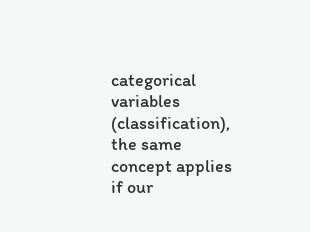categorical variables (classification), the same concept applies if our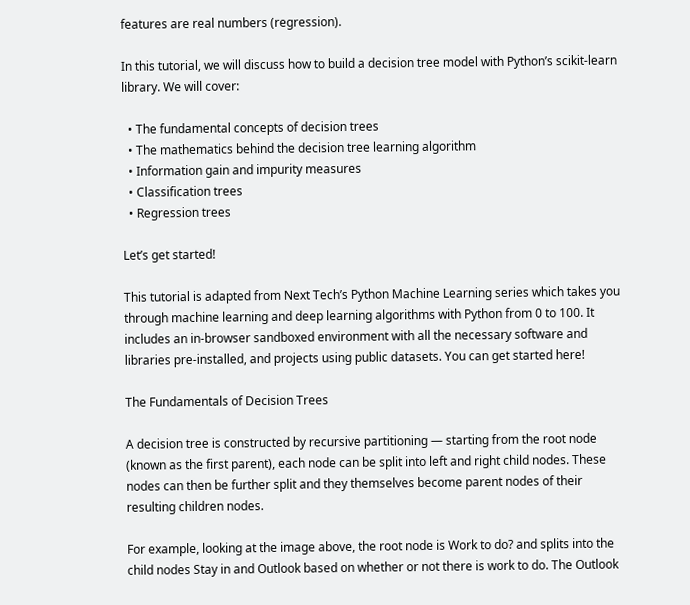features are real numbers (regression).

In this tutorial, we will discuss how to build a decision tree model with Python’s scikit-learn library. We will cover:

  • The fundamental concepts of decision trees
  • The mathematics behind the decision tree learning algorithm
  • Information gain and impurity measures
  • Classification trees
  • Regression trees

Let’s get started!

This tutorial is adapted from Next Tech’s Python Machine Learning series which takes you through machine learning and deep learning algorithms with Python from 0 to 100. It includes an in-browser sandboxed environment with all the necessary software and libraries pre-installed, and projects using public datasets. You can get started here!

The Fundamentals of Decision Trees

A decision tree is constructed by recursive partitioning — starting from the root node (known as the first parent), each node can be split into left and right child nodes. These nodes can then be further split and they themselves become parent nodes of their resulting children nodes.

For example, looking at the image above, the root node is Work to do? and splits into the child nodes Stay in and Outlook based on whether or not there is work to do. The Outlook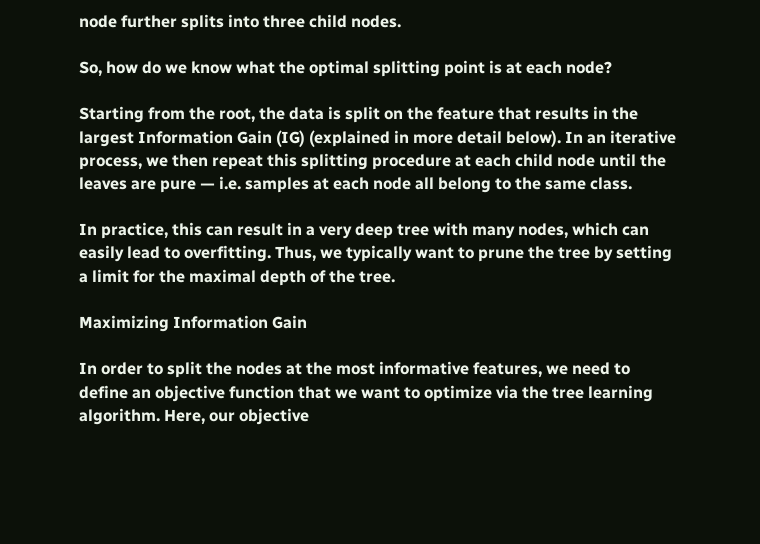node further splits into three child nodes.

So, how do we know what the optimal splitting point is at each node?

Starting from the root, the data is split on the feature that results in the largest Information Gain (IG) (explained in more detail below). In an iterative process, we then repeat this splitting procedure at each child node until the leaves are pure — i.e. samples at each node all belong to the same class.

In practice, this can result in a very deep tree with many nodes, which can easily lead to overfitting. Thus, we typically want to prune the tree by setting a limit for the maximal depth of the tree.

Maximizing Information Gain

In order to split the nodes at the most informative features, we need to define an objective function that we want to optimize via the tree learning algorithm. Here, our objective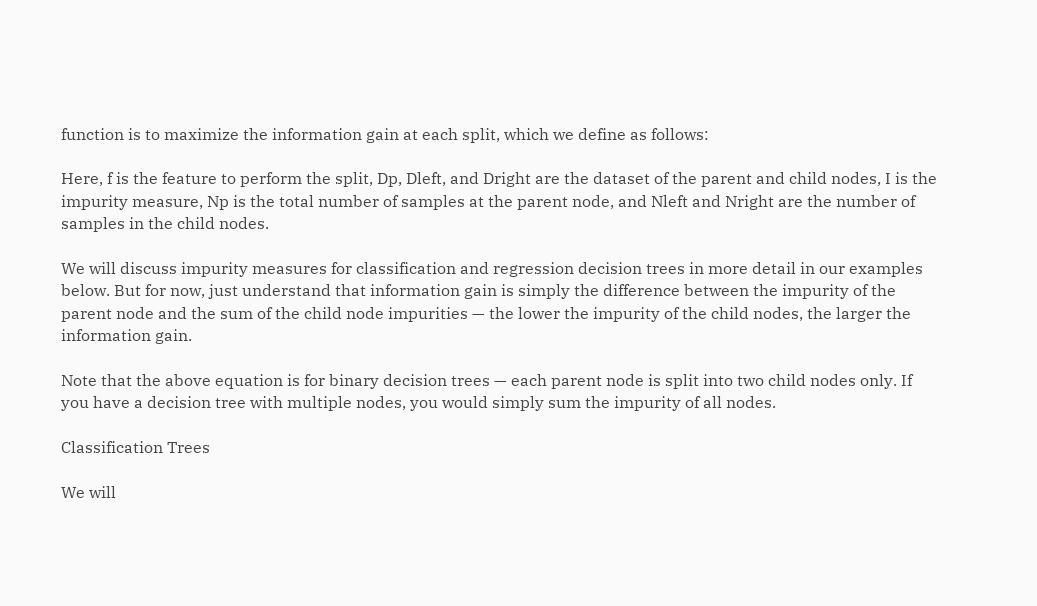function is to maximize the information gain at each split, which we define as follows:

Here, f is the feature to perform the split, Dp, Dleft, and Dright are the dataset of the parent and child nodes, I is the impurity measure, Np is the total number of samples at the parent node, and Nleft and Nright are the number of samples in the child nodes.

We will discuss impurity measures for classification and regression decision trees in more detail in our examples below. But for now, just understand that information gain is simply the difference between the impurity of the parent node and the sum of the child node impurities — the lower the impurity of the child nodes, the larger the information gain.

Note that the above equation is for binary decision trees — each parent node is split into two child nodes only. If you have a decision tree with multiple nodes, you would simply sum the impurity of all nodes.

Classification Trees

We will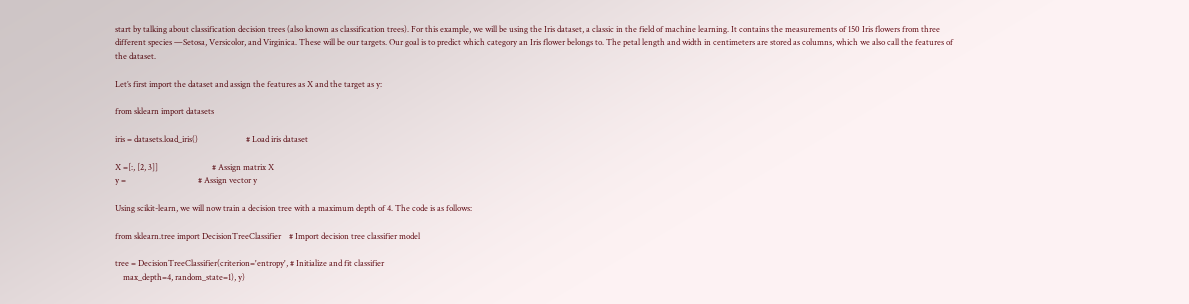start by talking about classification decision trees (also known as classification trees). For this example, we will be using the Iris dataset, a classic in the field of machine learning. It contains the measurements of 150 Iris flowers from three different species —Setosa, Versicolor, and Virginica. These will be our targets. Our goal is to predict which category an Iris flower belongs to. The petal length and width in centimeters are stored as columns, which we also call the features of the dataset.

Let’s first import the dataset and assign the features as X and the target as y:

from sklearn import datasets

iris = datasets.load_iris()                        # Load iris dataset

X =[:, [2, 3]]                           # Assign matrix X
y =                                    # Assign vector y

Using scikit-learn, we will now train a decision tree with a maximum depth of 4. The code is as follows:

from sklearn.tree import DecisionTreeClassifier    # Import decision tree classifier model

tree = DecisionTreeClassifier(criterion='entropy', # Initialize and fit classifier
    max_depth=4, random_state=1), y)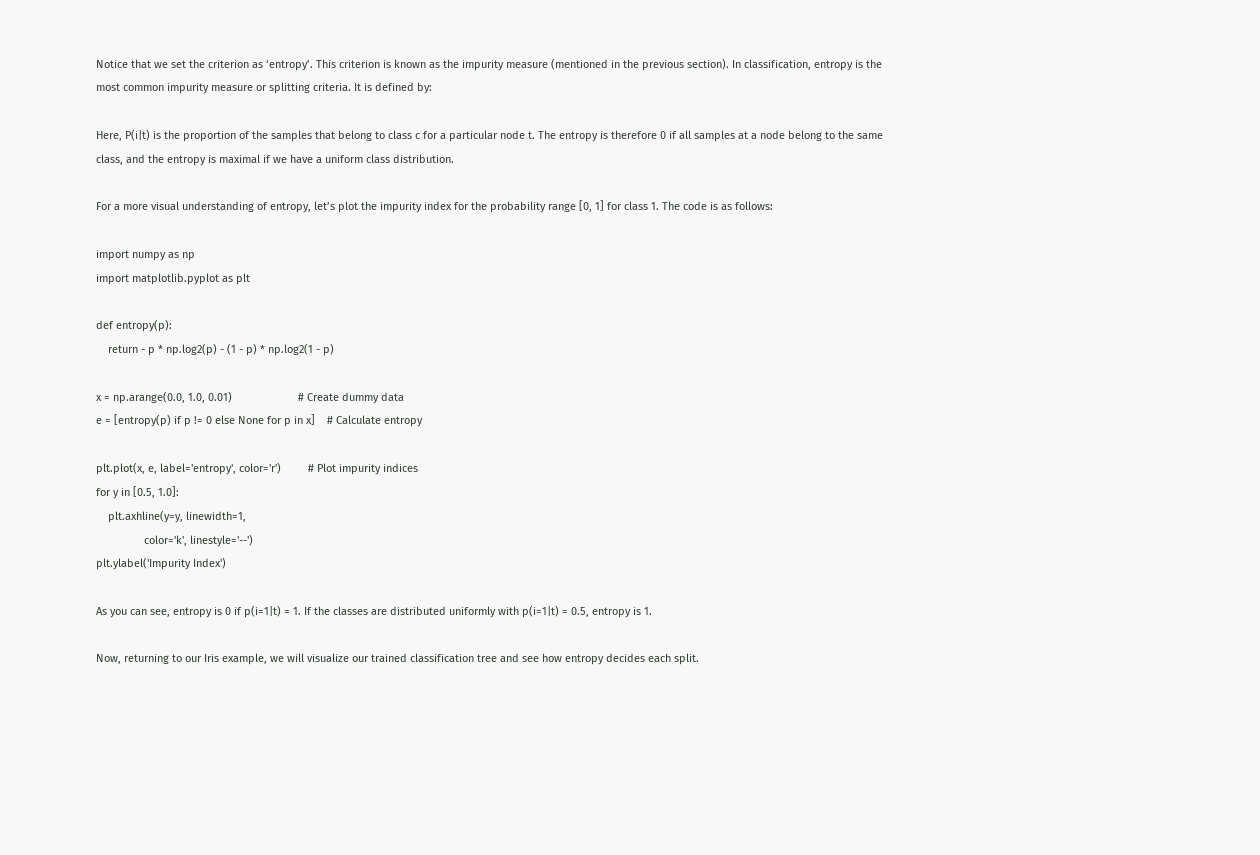Notice that we set the criterion as ‘entropy’. This criterion is known as the impurity measure (mentioned in the previous section). In classification, entropy is the most common impurity measure or splitting criteria. It is defined by:

Here, P(i|t) is the proportion of the samples that belong to class c for a particular node t. The entropy is therefore 0 if all samples at a node belong to the same class, and the entropy is maximal if we have a uniform class distribution.

For a more visual understanding of entropy, let’s plot the impurity index for the probability range [0, 1] for class 1. The code is as follows:

import numpy as np
import matplotlib.pyplot as plt

def entropy(p):
    return - p * np.log2(p) - (1 - p) * np.log2(1 - p)

x = np.arange(0.0, 1.0, 0.01)                      # Create dummy data
e = [entropy(p) if p != 0 else None for p in x]    # Calculate entropy

plt.plot(x, e, label='entropy', color='r')         # Plot impurity indices
for y in [0.5, 1.0]:
    plt.axhline(y=y, linewidth=1,
                color='k', linestyle='--')
plt.ylabel('Impurity Index')

As you can see, entropy is 0 if p(i=1|t) = 1. If the classes are distributed uniformly with p(i=1|t) = 0.5, entropy is 1.

Now, returning to our Iris example, we will visualize our trained classification tree and see how entropy decides each split.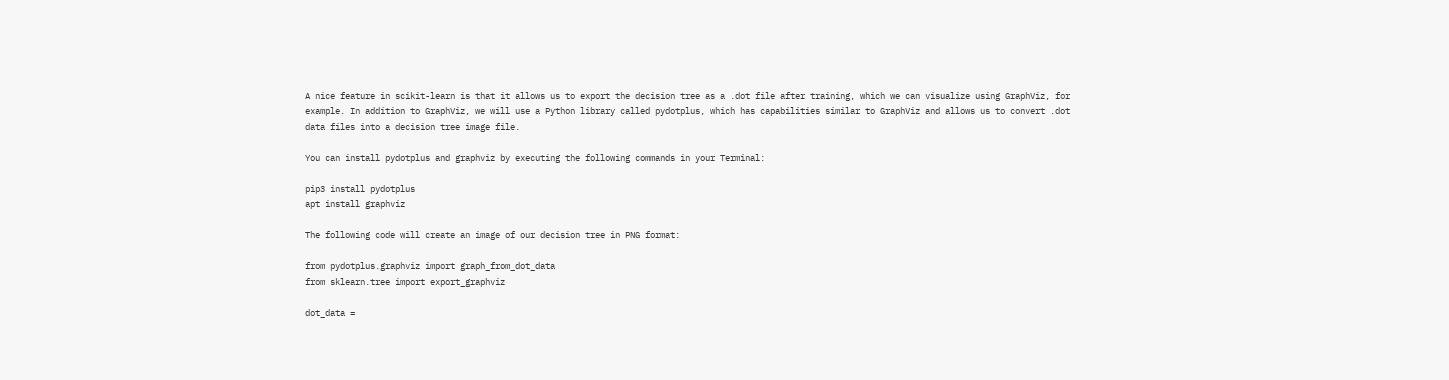A nice feature in scikit-learn is that it allows us to export the decision tree as a .dot file after training, which we can visualize using GraphViz, for example. In addition to GraphViz, we will use a Python library called pydotplus, which has capabilities similar to GraphViz and allows us to convert .dot data files into a decision tree image file.

You can install pydotplus and graphviz by executing the following commands in your Terminal:

pip3 install pydotplus
apt install graphviz

The following code will create an image of our decision tree in PNG format:

from pydotplus.graphviz import graph_from_dot_data
from sklearn.tree import export_graphviz

dot_data =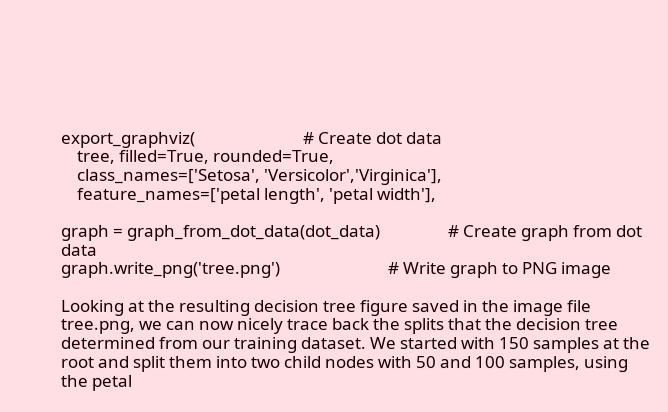export_graphviz(                           # Create dot data
    tree, filled=True, rounded=True,
    class_names=['Setosa', 'Versicolor','Virginica'],
    feature_names=['petal length', 'petal width'],

graph = graph_from_dot_data(dot_data)                 # Create graph from dot data
graph.write_png('tree.png')                           # Write graph to PNG image

Looking at the resulting decision tree figure saved in the image file tree.png, we can now nicely trace back the splits that the decision tree determined from our training dataset. We started with 150 samples at the root and split them into two child nodes with 50 and 100 samples, using the petal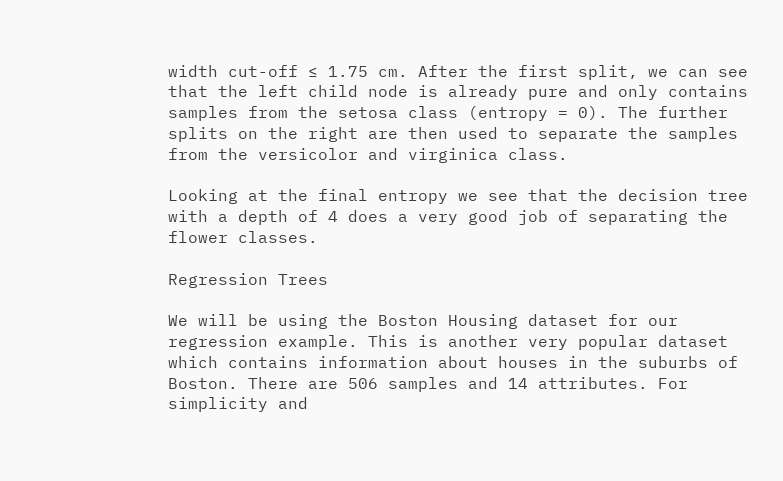width cut-off ≤ 1.75 cm. After the first split, we can see that the left child node is already pure and only contains samples from the setosa class (entropy = 0). The further splits on the right are then used to separate the samples from the versicolor and virginica class.

Looking at the final entropy we see that the decision tree with a depth of 4 does a very good job of separating the flower classes.

Regression Trees

We will be using the Boston Housing dataset for our regression example. This is another very popular dataset which contains information about houses in the suburbs of Boston. There are 506 samples and 14 attributes. For simplicity and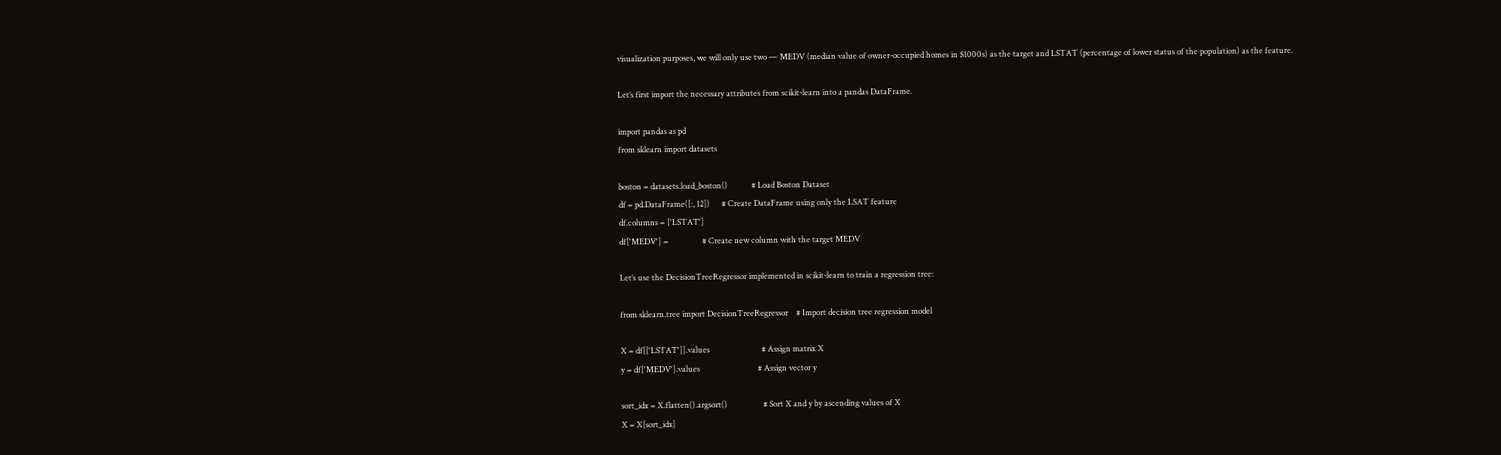visualization purposes, we will only use two — MEDV (median value of owner-occupied homes in $1000s) as the target and LSTAT (percentage of lower status of the population) as the feature.

Let’s first import the necessary attributes from scikit-learn into a pandas DataFrame.

import pandas as pd
from sklearn import datasets

boston = datasets.load_boston()            # Load Boston Dataset
df = pd.DataFrame([:, 12])      # Create DataFrame using only the LSAT feature
df.columns = ['LSTAT']
df['MEDV'] =                 # Create new column with the target MEDV

Let’s use the DecisionTreeRegressor implemented in scikit-learn to train a regression tree:

from sklearn.tree import DecisionTreeRegressor    # Import decision tree regression model

X = df[['LSTAT']].values                          # Assign matrix X
y = df['MEDV'].values                             # Assign vector y

sort_idx = X.flatten().argsort()                  # Sort X and y by ascending values of X
X = X[sort_idx]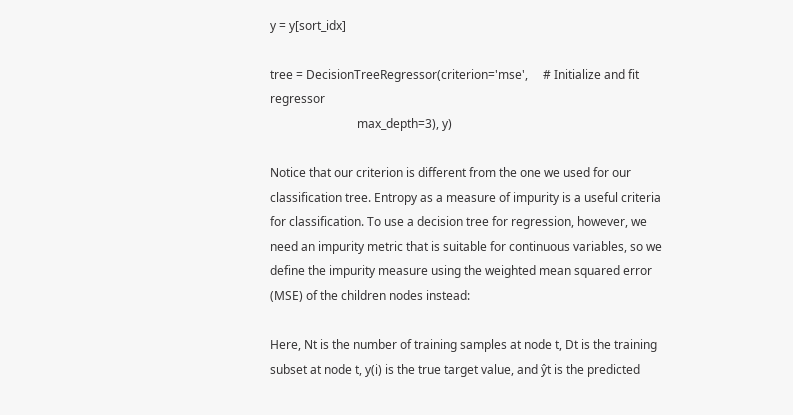y = y[sort_idx]

tree = DecisionTreeRegressor(criterion='mse',     # Initialize and fit regressor
                             max_depth=3), y)

Notice that our criterion is different from the one we used for our classification tree. Entropy as a measure of impurity is a useful criteria for classification. To use a decision tree for regression, however, we need an impurity metric that is suitable for continuous variables, so we define the impurity measure using the weighted mean squared error (MSE) of the children nodes instead:

Here, Nt is the number of training samples at node t, Dt is the training subset at node t, y(i) is the true target value, and ŷt is the predicted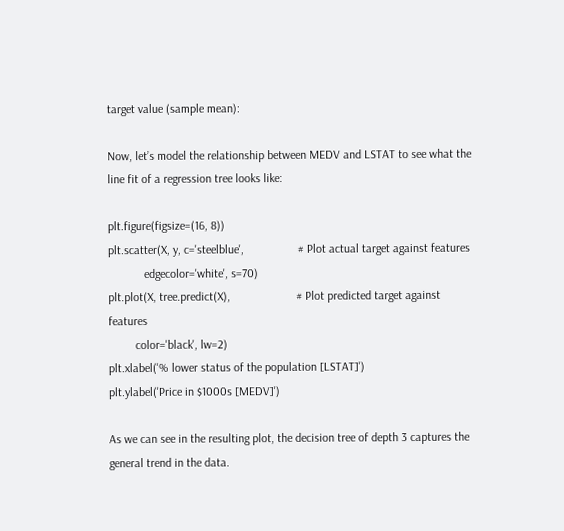target value (sample mean):

Now, let’s model the relationship between MEDV and LSTAT to see what the line fit of a regression tree looks like:

plt.figure(figsize=(16, 8))
plt.scatter(X, y, c='steelblue',                  # Plot actual target against features
            edgecolor='white', s=70)
plt.plot(X, tree.predict(X),                      # Plot predicted target against features
         color='black', lw=2)
plt.xlabel('% lower status of the population [LSTAT]')
plt.ylabel('Price in $1000s [MEDV]')

As we can see in the resulting plot, the decision tree of depth 3 captures the general trend in the data.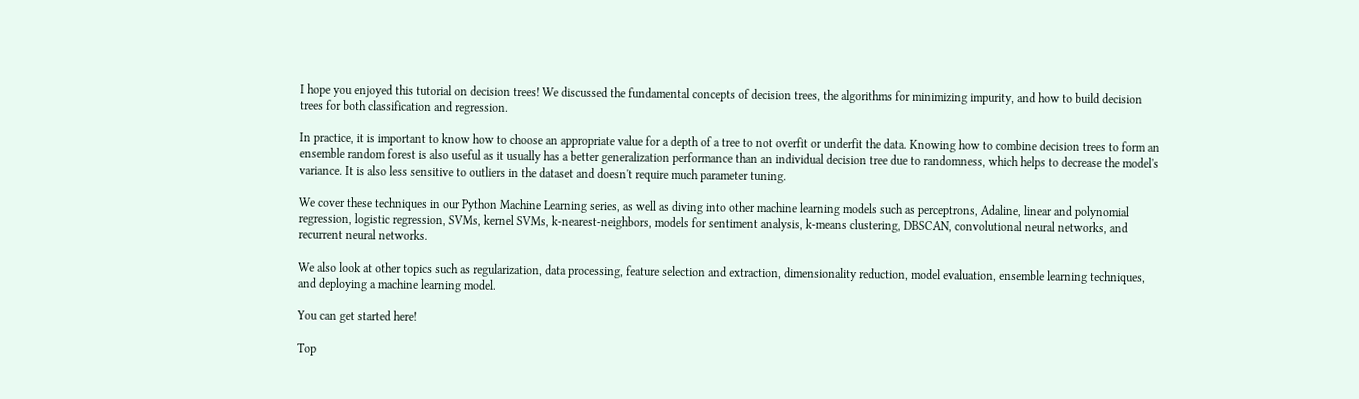I hope you enjoyed this tutorial on decision trees! We discussed the fundamental concepts of decision trees, the algorithms for minimizing impurity, and how to build decision trees for both classification and regression.

In practice, it is important to know how to choose an appropriate value for a depth of a tree to not overfit or underfit the data. Knowing how to combine decision trees to form an ensemble random forest is also useful as it usually has a better generalization performance than an individual decision tree due to randomness, which helps to decrease the model's variance. It is also less sensitive to outliers in the dataset and doesn't require much parameter tuning.

We cover these techniques in our Python Machine Learning series, as well as diving into other machine learning models such as perceptrons, Adaline, linear and polynomial regression, logistic regression, SVMs, kernel SVMs, k-nearest-neighbors, models for sentiment analysis, k-means clustering, DBSCAN, convolutional neural networks, and recurrent neural networks.

We also look at other topics such as regularization, data processing, feature selection and extraction, dimensionality reduction, model evaluation, ensemble learning techniques, and deploying a machine learning model.

You can get started here!

Top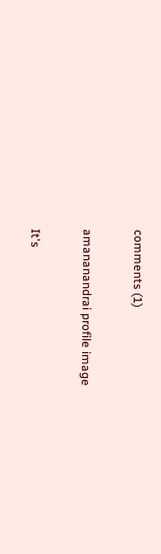comments (1)

amananandrai profile image

It's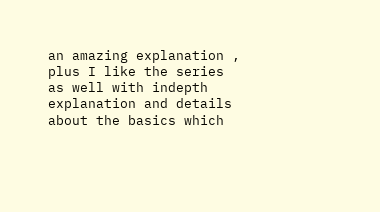an amazing explanation , plus I like the series as well with indepth explanation and details about the basics which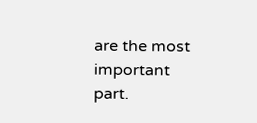are the most important part.